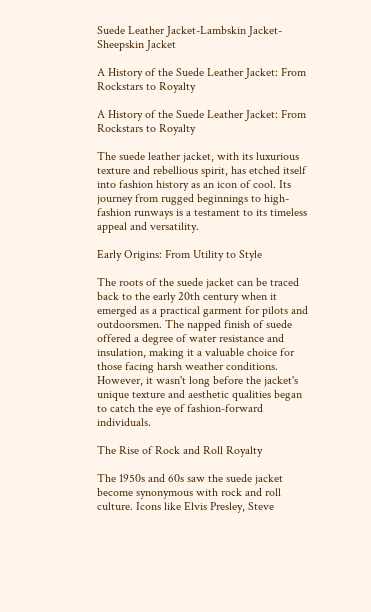Suede Leather Jacket-Lambskin Jacket-Sheepskin Jacket

A History of the Suede Leather Jacket: From Rockstars to Royalty

A History of the Suede Leather Jacket: From Rockstars to Royalty

The suede leather jacket, with its luxurious texture and rebellious spirit, has etched itself into fashion history as an icon of cool. Its journey from rugged beginnings to high-fashion runways is a testament to its timeless appeal and versatility.

Early Origins: From Utility to Style

The roots of the suede jacket can be traced back to the early 20th century when it emerged as a practical garment for pilots and outdoorsmen. The napped finish of suede offered a degree of water resistance and insulation, making it a valuable choice for those facing harsh weather conditions. However, it wasn't long before the jacket's unique texture and aesthetic qualities began to catch the eye of fashion-forward individuals.

The Rise of Rock and Roll Royalty

The 1950s and 60s saw the suede jacket become synonymous with rock and roll culture. Icons like Elvis Presley, Steve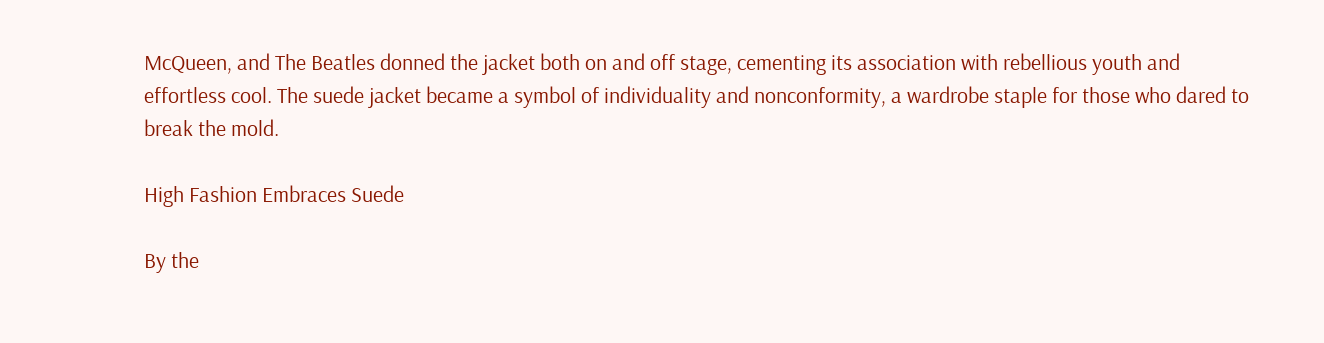McQueen, and The Beatles donned the jacket both on and off stage, cementing its association with rebellious youth and effortless cool. The suede jacket became a symbol of individuality and nonconformity, a wardrobe staple for those who dared to break the mold.

High Fashion Embraces Suede

By the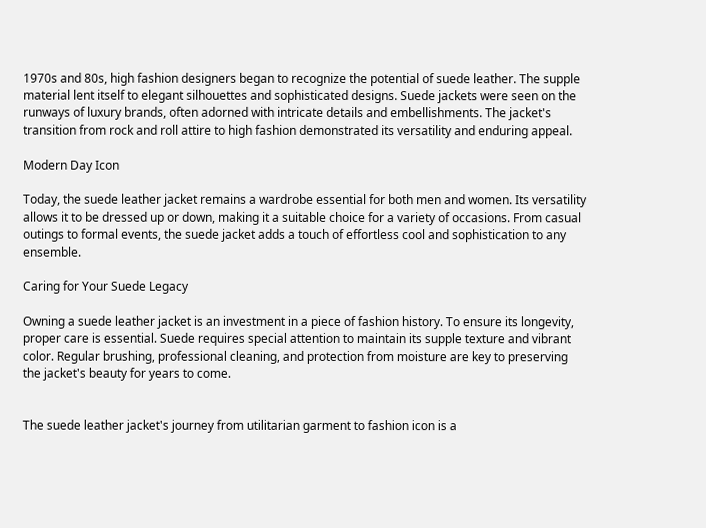1970s and 80s, high fashion designers began to recognize the potential of suede leather. The supple material lent itself to elegant silhouettes and sophisticated designs. Suede jackets were seen on the runways of luxury brands, often adorned with intricate details and embellishments. The jacket's transition from rock and roll attire to high fashion demonstrated its versatility and enduring appeal.

Modern Day Icon

Today, the suede leather jacket remains a wardrobe essential for both men and women. Its versatility allows it to be dressed up or down, making it a suitable choice for a variety of occasions. From casual outings to formal events, the suede jacket adds a touch of effortless cool and sophistication to any ensemble.

Caring for Your Suede Legacy

Owning a suede leather jacket is an investment in a piece of fashion history. To ensure its longevity, proper care is essential. Suede requires special attention to maintain its supple texture and vibrant color. Regular brushing, professional cleaning, and protection from moisture are key to preserving the jacket's beauty for years to come.


The suede leather jacket's journey from utilitarian garment to fashion icon is a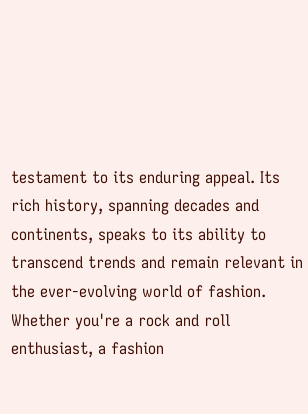testament to its enduring appeal. Its rich history, spanning decades and continents, speaks to its ability to transcend trends and remain relevant in the ever-evolving world of fashion. Whether you're a rock and roll enthusiast, a fashion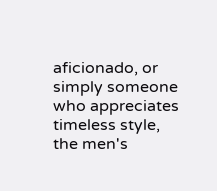aficionado, or simply someone who appreciates timeless style, the men's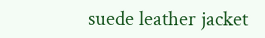suede leather jacket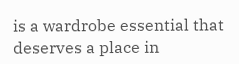is a wardrobe essential that deserves a place in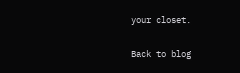your closet.

Back to blog